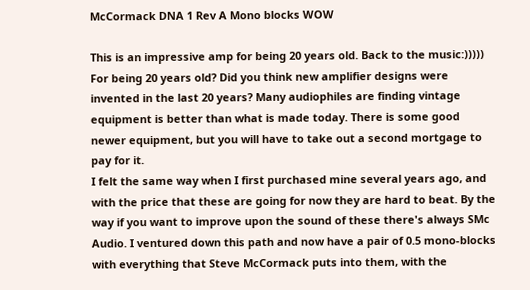McCormack DNA 1 Rev A Mono blocks WOW

This is an impressive amp for being 20 years old. Back to the music:)))))
For being 20 years old? Did you think new amplifier designs were invented in the last 20 years? Many audiophiles are finding vintage equipment is better than what is made today. There is some good newer equipment, but you will have to take out a second mortgage to pay for it.
I felt the same way when I first purchased mine several years ago, and with the price that these are going for now they are hard to beat. By the way if you want to improve upon the sound of these there's always SMc Audio. I ventured down this path and now have a pair of 0.5 mono-blocks with everything that Steve McCormack puts into them, with the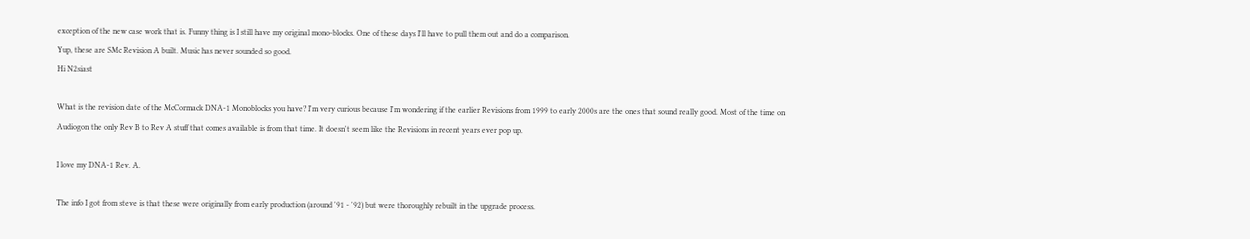exception of the new case work that is. Funny thing is I still have my original mono-blocks. One of these days I'll have to pull them out and do a comparison.
Yup, these are SMc Revision A built. Music has never sounded so good.
Hi N2siast

What is the revision date of the McCormack DNA-1 Monoblocks you have? I'm very curious because I'm wondering if the earlier Revisions from 1999 to early 2000s are the ones that sound really good. Most of the time on Audiogon the only Rev B to Rev A stuff that comes available is from that time. It doesn't seem like the Revisions in recent years ever pop up.

I love my DNA-1 Rev. A.

The info I got from steve is that these were originally from early production (around '91 - '92) but were thoroughly rebuilt in the upgrade process.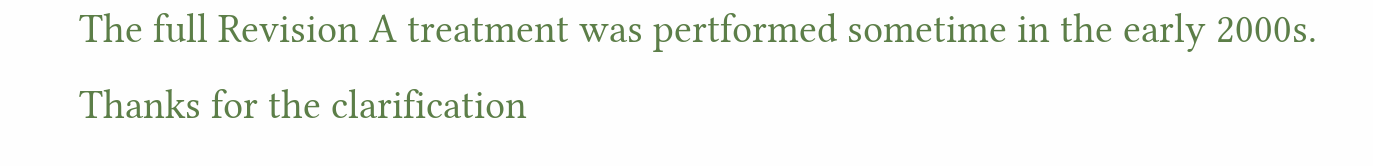The full Revision A treatment was pertformed sometime in the early 2000s.
Thanks for the clarification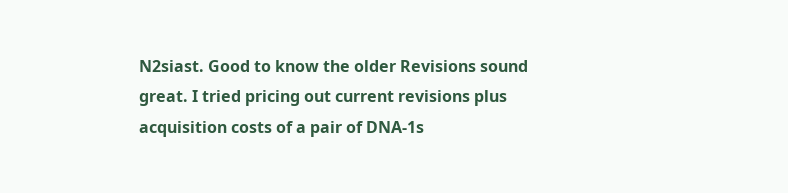N2siast. Good to know the older Revisions sound great. I tried pricing out current revisions plus acquisition costs of a pair of DNA-1s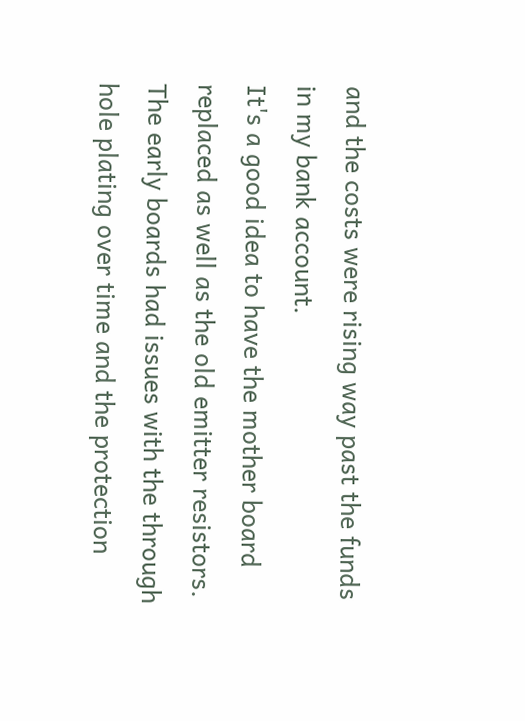and the costs were rising way past the funds in my bank account.
It's a good idea to have the mother board replaced as well as the old emitter resistors. The early boards had issues with the through hole plating over time and the protection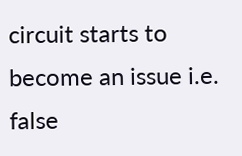circuit starts to become an issue i.e. false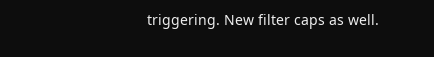triggering. New filter caps as well.